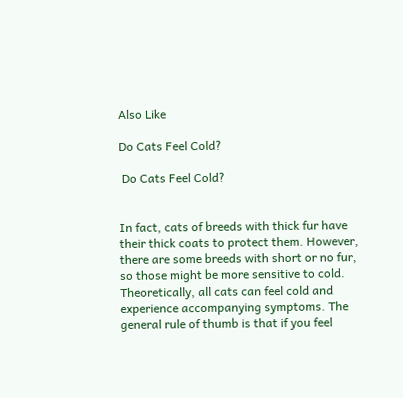Also Like

Do Cats Feel Cold?

 Do Cats Feel Cold?


In fact, cats of breeds with thick fur have their thick coats to protect them. However, there are some breeds with short or no fur, so those might be more sensitive to cold. Theoretically, all cats can feel cold and experience accompanying symptoms. The general rule of thumb is that if you feel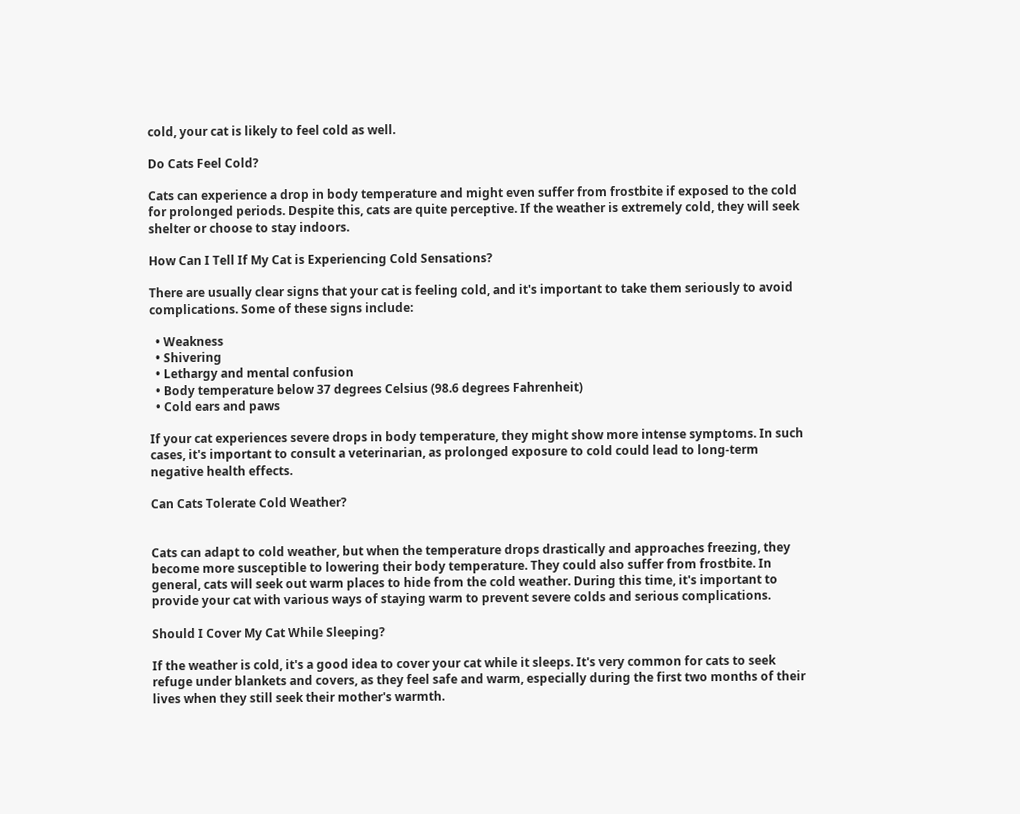cold, your cat is likely to feel cold as well.

Do Cats Feel Cold?

Cats can experience a drop in body temperature and might even suffer from frostbite if exposed to the cold for prolonged periods. Despite this, cats are quite perceptive. If the weather is extremely cold, they will seek shelter or choose to stay indoors.

How Can I Tell If My Cat is Experiencing Cold Sensations?

There are usually clear signs that your cat is feeling cold, and it's important to take them seriously to avoid complications. Some of these signs include:

  • Weakness
  • Shivering
  • Lethargy and mental confusion
  • Body temperature below 37 degrees Celsius (98.6 degrees Fahrenheit)
  • Cold ears and paws

If your cat experiences severe drops in body temperature, they might show more intense symptoms. In such cases, it's important to consult a veterinarian, as prolonged exposure to cold could lead to long-term negative health effects.

Can Cats Tolerate Cold Weather?


Cats can adapt to cold weather, but when the temperature drops drastically and approaches freezing, they become more susceptible to lowering their body temperature. They could also suffer from frostbite. In general, cats will seek out warm places to hide from the cold weather. During this time, it's important to provide your cat with various ways of staying warm to prevent severe colds and serious complications.

Should I Cover My Cat While Sleeping?

If the weather is cold, it's a good idea to cover your cat while it sleeps. It's very common for cats to seek refuge under blankets and covers, as they feel safe and warm, especially during the first two months of their lives when they still seek their mother's warmth.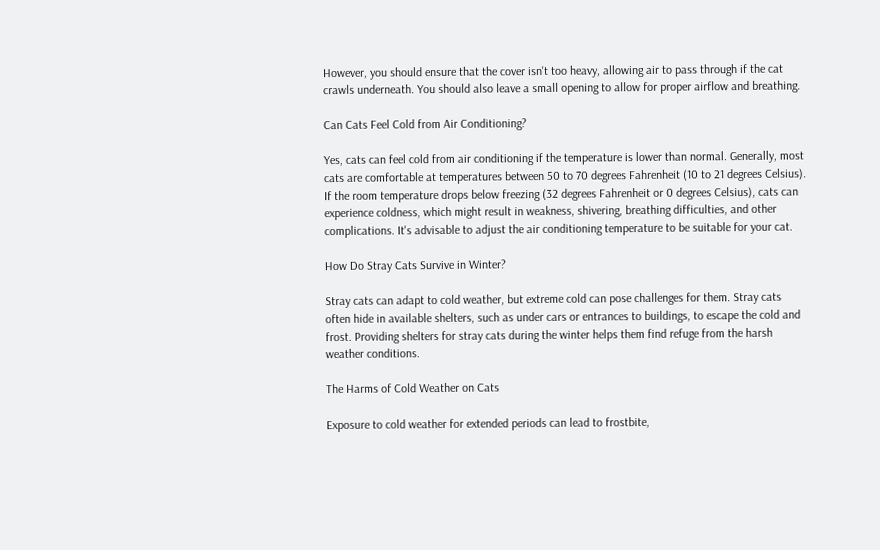However, you should ensure that the cover isn't too heavy, allowing air to pass through if the cat crawls underneath. You should also leave a small opening to allow for proper airflow and breathing.

Can Cats Feel Cold from Air Conditioning?

Yes, cats can feel cold from air conditioning if the temperature is lower than normal. Generally, most cats are comfortable at temperatures between 50 to 70 degrees Fahrenheit (10 to 21 degrees Celsius). If the room temperature drops below freezing (32 degrees Fahrenheit or 0 degrees Celsius), cats can experience coldness, which might result in weakness, shivering, breathing difficulties, and other complications. It's advisable to adjust the air conditioning temperature to be suitable for your cat.

How Do Stray Cats Survive in Winter?

Stray cats can adapt to cold weather, but extreme cold can pose challenges for them. Stray cats often hide in available shelters, such as under cars or entrances to buildings, to escape the cold and frost. Providing shelters for stray cats during the winter helps them find refuge from the harsh weather conditions.

The Harms of Cold Weather on Cats

Exposure to cold weather for extended periods can lead to frostbite,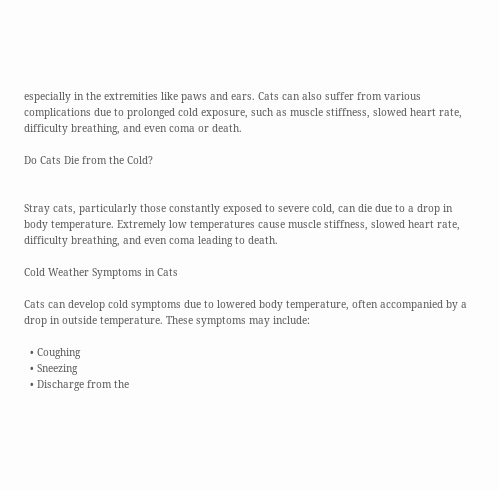especially in the extremities like paws and ears. Cats can also suffer from various complications due to prolonged cold exposure, such as muscle stiffness, slowed heart rate, difficulty breathing, and even coma or death.

Do Cats Die from the Cold?


Stray cats, particularly those constantly exposed to severe cold, can die due to a drop in body temperature. Extremely low temperatures cause muscle stiffness, slowed heart rate, difficulty breathing, and even coma leading to death.

Cold Weather Symptoms in Cats

Cats can develop cold symptoms due to lowered body temperature, often accompanied by a drop in outside temperature. These symptoms may include:

  • Coughing
  • Sneezing
  • Discharge from the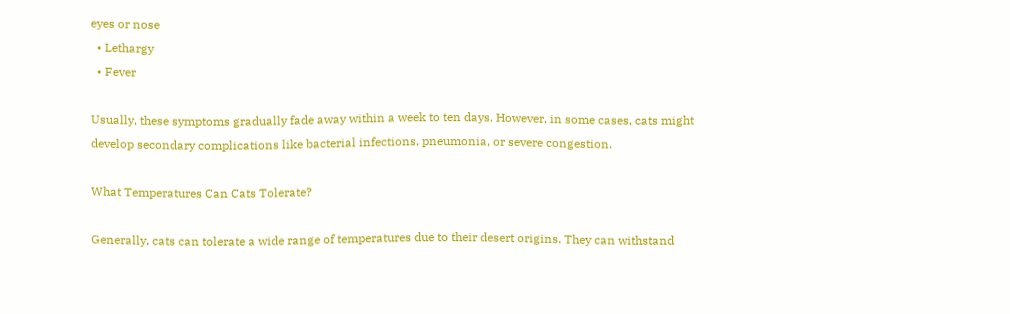eyes or nose
  • Lethargy
  • Fever

Usually, these symptoms gradually fade away within a week to ten days. However, in some cases, cats might develop secondary complications like bacterial infections, pneumonia, or severe congestion.

What Temperatures Can Cats Tolerate?

Generally, cats can tolerate a wide range of temperatures due to their desert origins. They can withstand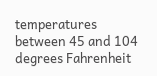temperatures between 45 and 104 degrees Fahrenheit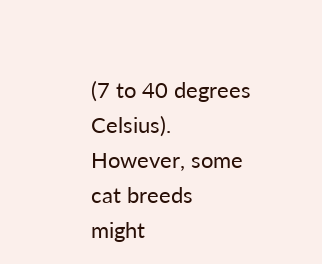(7 to 40 degrees Celsius). However, some cat breeds might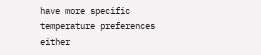have more specific temperature preferences either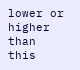lower or higher than this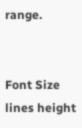range.


Font Size
lines height